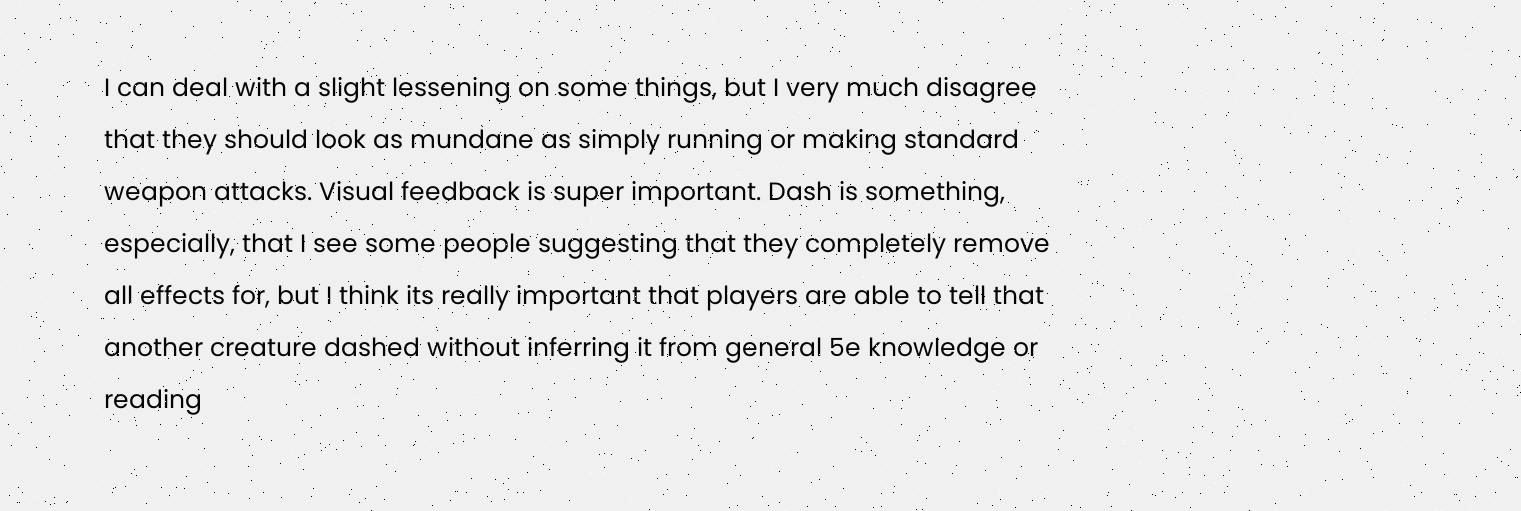I can deal with a slight lessening on some things, but I very much disagree that they should look as mundane as simply running or making standard weapon attacks. Visual feedback is super important. Dash is something, especially, that I see some people suggesting that they completely remove all effects for, but I think its really important that players are able to tell that another creature dashed without inferring it from general 5e knowledge or reading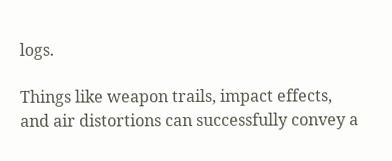logs.

Things like weapon trails, impact effects, and air distortions can successfully convey a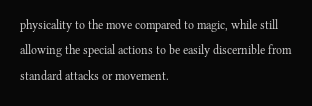physicality to the move compared to magic, while still allowing the special actions to be easily discernible from standard attacks or movement.